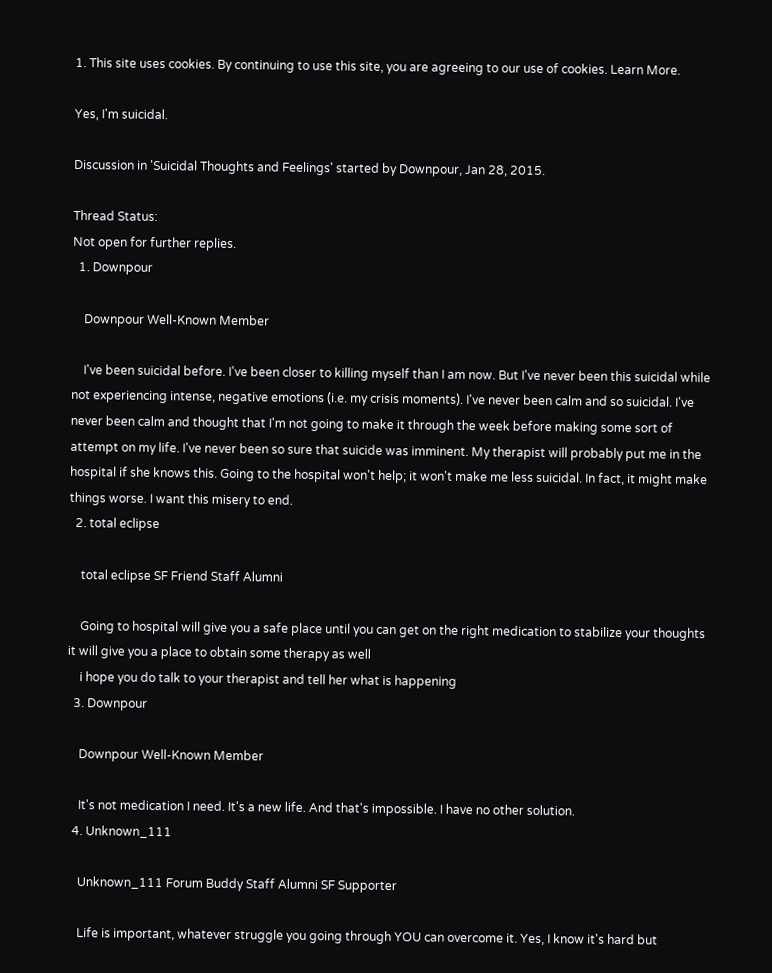1. This site uses cookies. By continuing to use this site, you are agreeing to our use of cookies. Learn More.

Yes, I'm suicidal.

Discussion in 'Suicidal Thoughts and Feelings' started by Downpour, Jan 28, 2015.

Thread Status:
Not open for further replies.
  1. Downpour

    Downpour Well-Known Member

    I've been suicidal before. I've been closer to killing myself than I am now. But I've never been this suicidal while not experiencing intense, negative emotions (i.e. my crisis moments). I've never been calm and so suicidal. I've never been calm and thought that I'm not going to make it through the week before making some sort of attempt on my life. I've never been so sure that suicide was imminent. My therapist will probably put me in the hospital if she knows this. Going to the hospital won't help; it won't make me less suicidal. In fact, it might make things worse. I want this misery to end.
  2. total eclipse

    total eclipse SF Friend Staff Alumni

    Going to hospital will give you a safe place until you can get on the right medication to stabilize your thoughts it will give you a place to obtain some therapy as well
    i hope you do talk to your therapist and tell her what is happening
  3. Downpour

    Downpour Well-Known Member

    It's not medication I need. It's a new life. And that's impossible. I have no other solution.
  4. Unknown_111

    Unknown_111 Forum Buddy Staff Alumni SF Supporter

    Life is important, whatever struggle you going through YOU can overcome it. Yes, I know it's hard but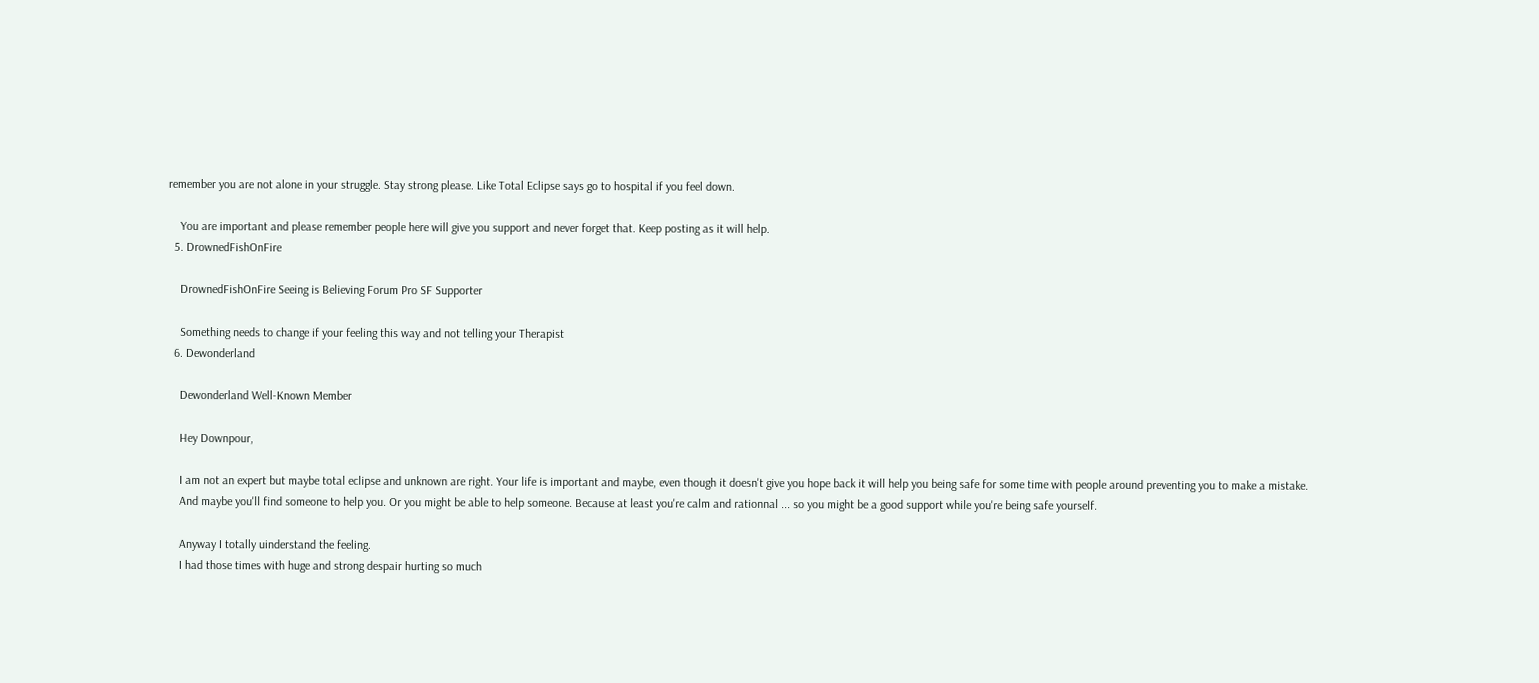remember you are not alone in your struggle. Stay strong please. Like Total Eclipse says go to hospital if you feel down.

    You are important and please remember people here will give you support and never forget that. Keep posting as it will help.
  5. DrownedFishOnFire

    DrownedFishOnFire Seeing is Believing Forum Pro SF Supporter

    Something needs to change if your feeling this way and not telling your Therapist
  6. Dewonderland

    Dewonderland Well-Known Member

    Hey Downpour,

    I am not an expert but maybe total eclipse and unknown are right. Your life is important and maybe, even though it doesn't give you hope back it will help you being safe for some time with people around preventing you to make a mistake.
    And maybe you'll find someone to help you. Or you might be able to help someone. Because at least you're calm and rationnal ... so you might be a good support while you're being safe yourself.

    Anyway I totally uinderstand the feeling.
    I had those times with huge and strong despair hurting so much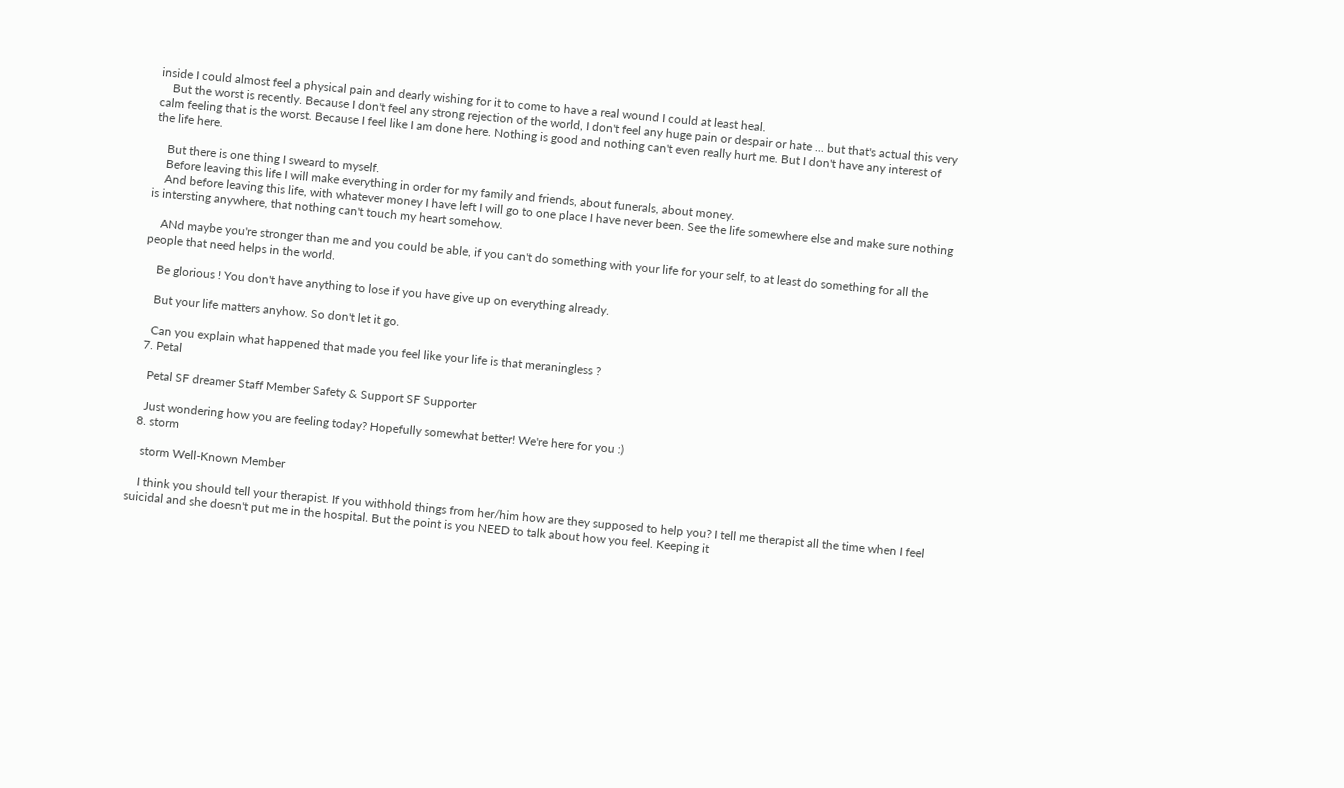inside I could almost feel a physical pain and dearly wishing for it to come to have a real wound I could at least heal.
    But the worst is recently. Because I don't feel any strong rejection of the world, I don't feel any huge pain or despair or hate ... but that's actual this very calm feeling that is the worst. Because I feel like I am done here. Nothing is good and nothing can't even really hurt me. But I don't have any interest of the life here.

    But there is one thing I sweard to myself.
    Before leaving this life I will make everything in order for my family and friends, about funerals, about money.
    And before leaving this life, with whatever money I have left I will go to one place I have never been. See the life somewhere else and make sure nothing is intersting anywhere, that nothing can't touch my heart somehow.

    ANd maybe you're stronger than me and you could be able, if you can't do something with your life for your self, to at least do something for all the people that need helps in the world.

    Be glorious ! You don't have anything to lose if you have give up on everything already.

    But your life matters anyhow. So don't let it go.

    Can you explain what happened that made you feel like your life is that meraningless ?
  7. Petal

    Petal SF dreamer Staff Member Safety & Support SF Supporter

    Just wondering how you are feeling today? Hopefully somewhat better! We're here for you :)
  8. storm

    storm Well-Known Member

    I think you should tell your therapist. If you withhold things from her/him how are they supposed to help you? I tell me therapist all the time when I feel suicidal and she doesn't put me in the hospital. But the point is you NEED to talk about how you feel. Keeping it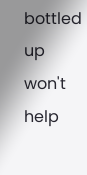bottled up won't help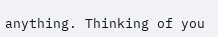anything. Thinking of you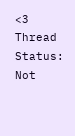<3
Thread Status:
Not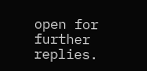open for further replies.